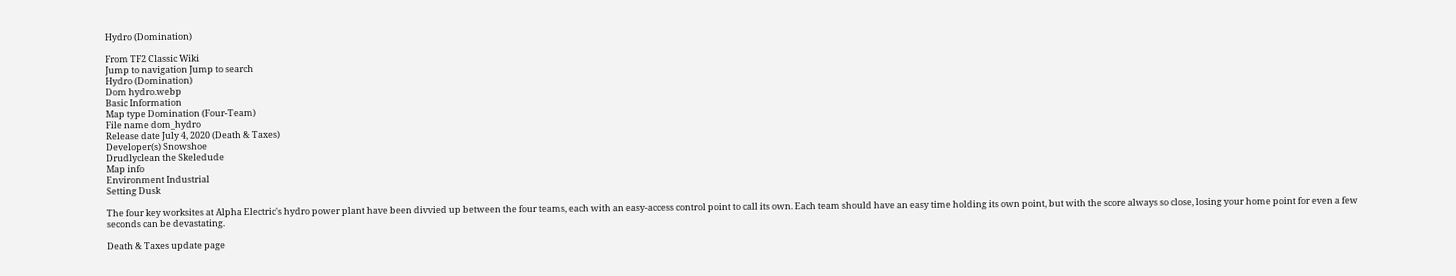Hydro (Domination)

From TF2 Classic Wiki
Jump to navigation Jump to search
Hydro (Domination)
Dom hydro.webp
Basic Information
Map type Domination (Four-Team)
File name dom_hydro
Release date July 4, 2020 (Death & Taxes)
Developer(s) Snowshoe
Drudlyclean the Skeledude
Map info
Environment Industrial
Setting Dusk

The four key worksites at Alpha Electric's hydro power plant have been divvied up between the four teams, each with an easy-access control point to call its own. Each team should have an easy time holding its own point, but with the score always so close, losing your home point for even a few seconds can be devastating.

Death & Taxes update page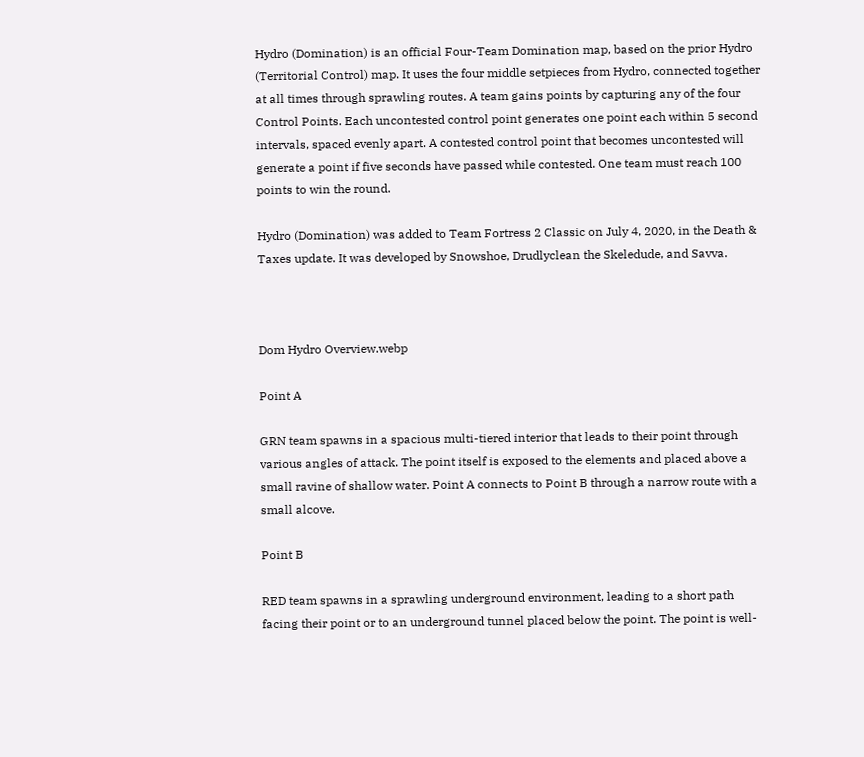Hydro (Domination) is an official Four-Team Domination map, based on the prior Hydro (Territorial Control) map. It uses the four middle setpieces from Hydro, connected together at all times through sprawling routes. A team gains points by capturing any of the four Control Points. Each uncontested control point generates one point each within 5 second intervals, spaced evenly apart. A contested control point that becomes uncontested will generate a point if five seconds have passed while contested. One team must reach 100 points to win the round.

Hydro (Domination) was added to Team Fortress 2 Classic on July 4, 2020, in the Death & Taxes update. It was developed by Snowshoe, Drudlyclean the Skeledude, and Savva.



Dom Hydro Overview.webp

Point A

GRN team spawns in a spacious multi-tiered interior that leads to their point through various angles of attack. The point itself is exposed to the elements and placed above a small ravine of shallow water. Point A connects to Point B through a narrow route with a small alcove.

Point B

RED team spawns in a sprawling underground environment, leading to a short path facing their point or to an underground tunnel placed below the point. The point is well-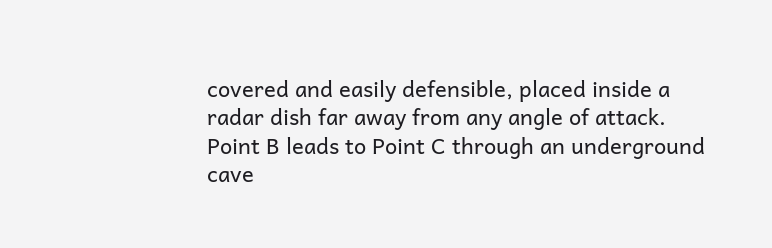covered and easily defensible, placed inside a radar dish far away from any angle of attack. Point B leads to Point C through an underground cave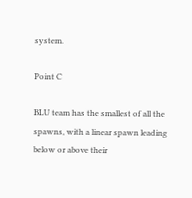system.

Point C

BLU team has the smallest of all the spawns, with a linear spawn leading below or above their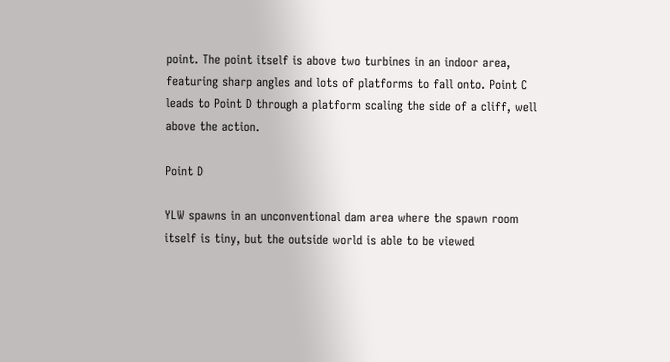point. The point itself is above two turbines in an indoor area, featuring sharp angles and lots of platforms to fall onto. Point C leads to Point D through a platform scaling the side of a cliff, well above the action.

Point D

YLW spawns in an unconventional dam area where the spawn room itself is tiny, but the outside world is able to be viewed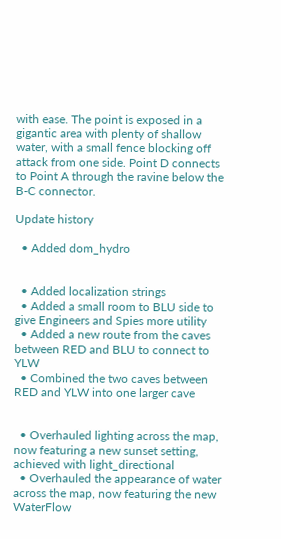with ease. The point is exposed in a gigantic area with plenty of shallow water, with a small fence blocking off attack from one side. Point D connects to Point A through the ravine below the B-C connector.

Update history

  • Added dom_hydro


  • Added localization strings
  • Added a small room to BLU side to give Engineers and Spies more utility
  • Added a new route from the caves between RED and BLU to connect to YLW
  • Combined the two caves between RED and YLW into one larger cave


  • Overhauled lighting across the map, now featuring a new sunset setting, achieved with light_directional
  • Overhauled the appearance of water across the map, now featuring the new WaterFlow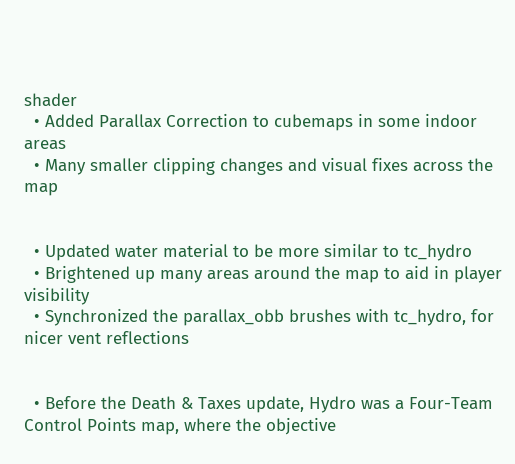shader
  • Added Parallax Correction to cubemaps in some indoor areas
  • Many smaller clipping changes and visual fixes across the map


  • Updated water material to be more similar to tc_hydro
  • Brightened up many areas around the map to aid in player visibility
  • Synchronized the parallax_obb brushes with tc_hydro, for nicer vent reflections


  • Before the Death & Taxes update, Hydro was a Four-Team Control Points map, where the objective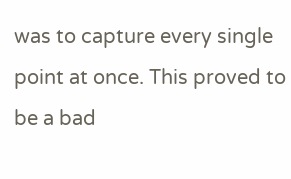was to capture every single point at once. This proved to be a bad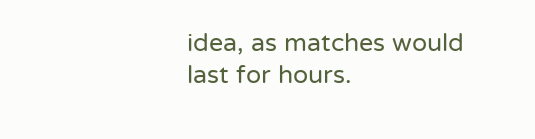idea, as matches would last for hours.